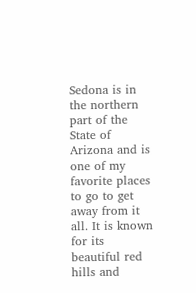Sedona is in the northern part of the State of Arizona and is one of my favorite places to go to get away from it all. It is known for its beautiful red hills and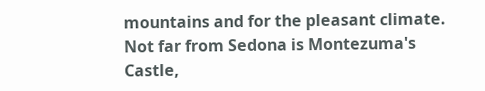mountains and for the pleasant climate. Not far from Sedona is Montezuma's Castle,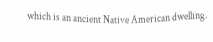which is an ancient Native American dwelling.